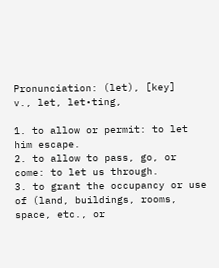Pronunciation: (let), [key]
v., let, let•ting,

1. to allow or permit: to let him escape.
2. to allow to pass, go, or come: to let us through.
3. to grant the occupancy or use of (land, buildings, rooms, space, etc., or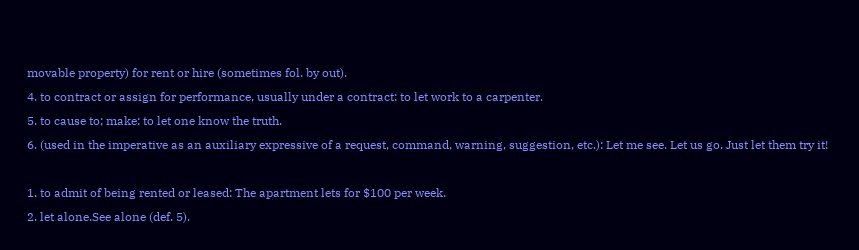movable property) for rent or hire (sometimes fol. by out).
4. to contract or assign for performance, usually under a contract: to let work to a carpenter.
5. to cause to; make: to let one know the truth.
6. (used in the imperative as an auxiliary expressive of a request, command, warning, suggestion, etc.): Let me see. Let us go. Just let them try it!

1. to admit of being rented or leased: The apartment lets for $100 per week.
2. let alone.See alone (def. 5).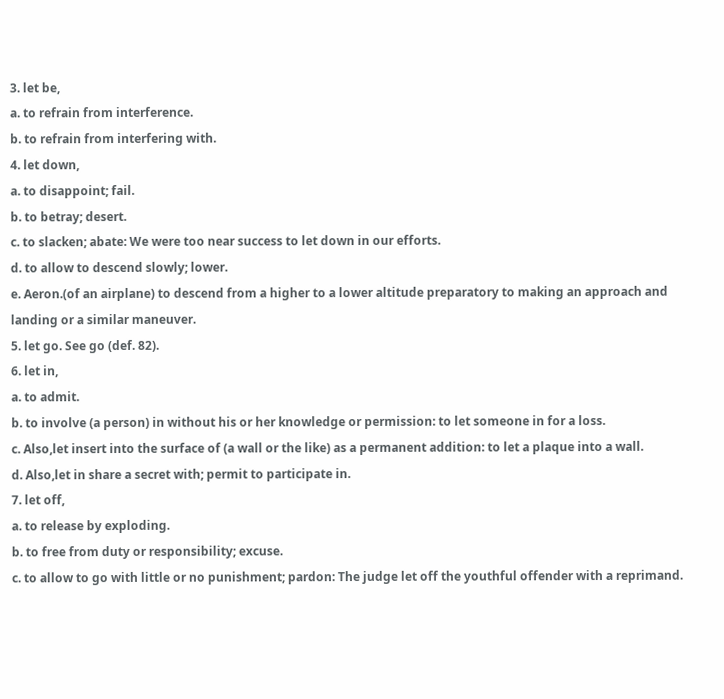3. let be,
a. to refrain from interference.
b. to refrain from interfering with.
4. let down,
a. to disappoint; fail.
b. to betray; desert.
c. to slacken; abate: We were too near success to let down in our efforts.
d. to allow to descend slowly; lower.
e. Aeron.(of an airplane) to descend from a higher to a lower altitude preparatory to making an approach and landing or a similar maneuver.
5. let go. See go (def. 82).
6. let in,
a. to admit.
b. to involve (a person) in without his or her knowledge or permission: to let someone in for a loss.
c. Also,let insert into the surface of (a wall or the like) as a permanent addition: to let a plaque into a wall.
d. Also,let in share a secret with; permit to participate in.
7. let off,
a. to release by exploding.
b. to free from duty or responsibility; excuse.
c. to allow to go with little or no punishment; pardon: The judge let off the youthful offender with a reprimand.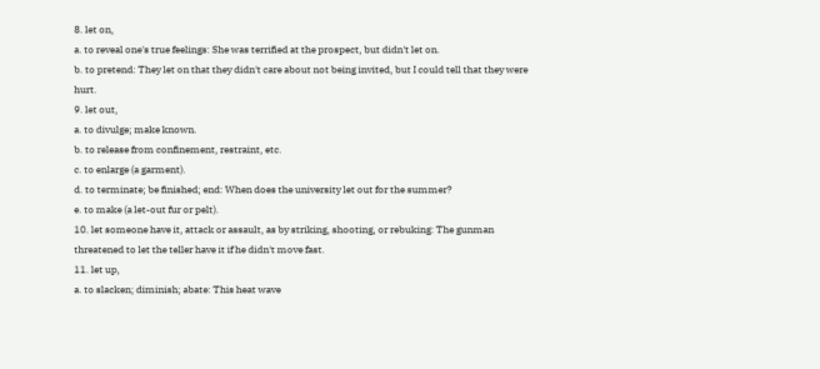8. let on,
a. to reveal one's true feelings: She was terrified at the prospect, but didn't let on.
b. to pretend: They let on that they didn't care about not being invited, but I could tell that they were hurt.
9. let out,
a. to divulge; make known.
b. to release from confinement, restraint, etc.
c. to enlarge (a garment).
d. to terminate; be finished; end: When does the university let out for the summer?
e. to make (a let-out fur or pelt).
10. let someone have it, attack or assault, as by striking, shooting, or rebuking: The gunman threatened to let the teller have it if he didn't move fast.
11. let up,
a. to slacken; diminish; abate: This heat wave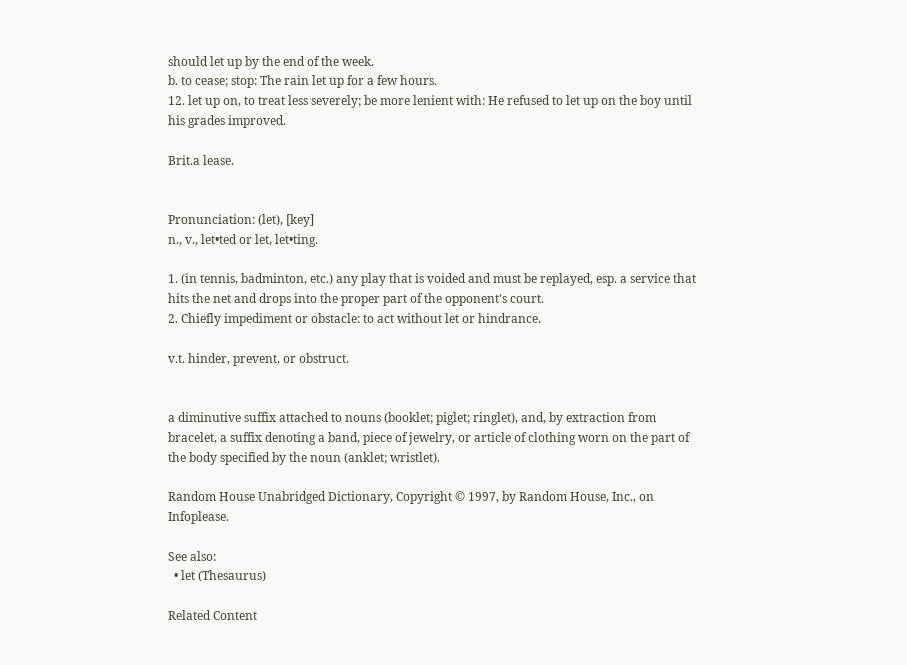should let up by the end of the week.
b. to cease; stop: The rain let up for a few hours.
12. let up on, to treat less severely; be more lenient with: He refused to let up on the boy until his grades improved.

Brit.a lease.


Pronunciation: (let), [key]
n., v., let•ted or let, let•ting.

1. (in tennis, badminton, etc.) any play that is voided and must be replayed, esp. a service that hits the net and drops into the proper part of the opponent's court.
2. Chiefly impediment or obstacle: to act without let or hindrance.

v.t. hinder, prevent, or obstruct.


a diminutive suffix attached to nouns (booklet; piglet; ringlet), and, by extraction from bracelet, a suffix denoting a band, piece of jewelry, or article of clothing worn on the part of the body specified by the noun (anklet; wristlet).

Random House Unabridged Dictionary, Copyright © 1997, by Random House, Inc., on Infoplease.

See also:
  • let (Thesaurus)

Related Content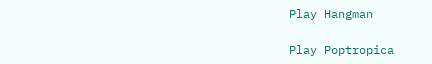Play Hangman

Play Poptropica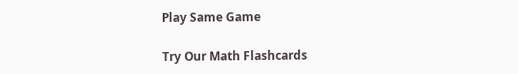Play Same Game

Try Our Math Flashcards